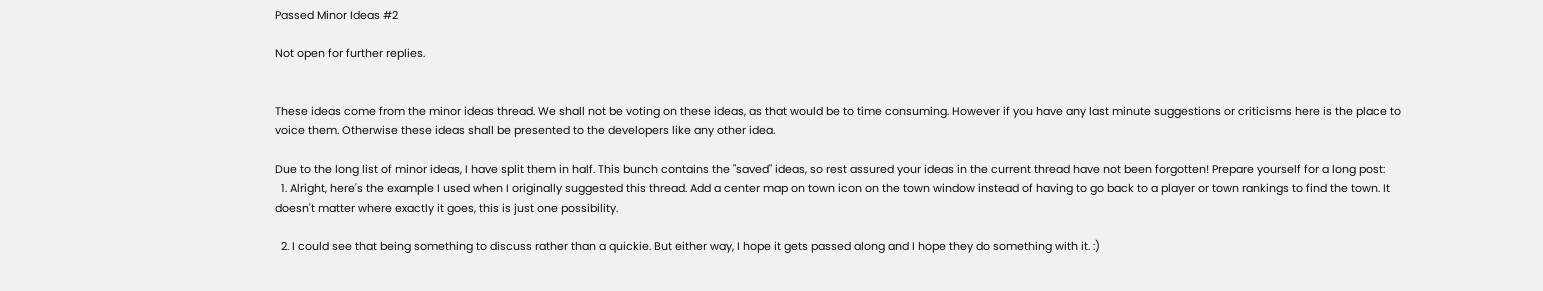Passed Minor Ideas #2

Not open for further replies.


These ideas come from the minor ideas thread. We shall not be voting on these ideas, as that would be to time consuming. However if you have any last minute suggestions or criticisms here is the place to voice them. Otherwise these ideas shall be presented to the developers like any other idea.

Due to the long list of minor ideas, I have split them in half. This bunch contains the "saved" ideas, so rest assured your ideas in the current thread have not been forgotten! Prepare yourself for a long post:
  1. Alright, here's the example I used when I originally suggested this thread. Add a center map on town icon on the town window instead of having to go back to a player or town rankings to find the town. It doesn't matter where exactly it goes, this is just one possibility.

  2. I could see that being something to discuss rather than a quickie. But either way, I hope it gets passed along and I hope they do something with it. :)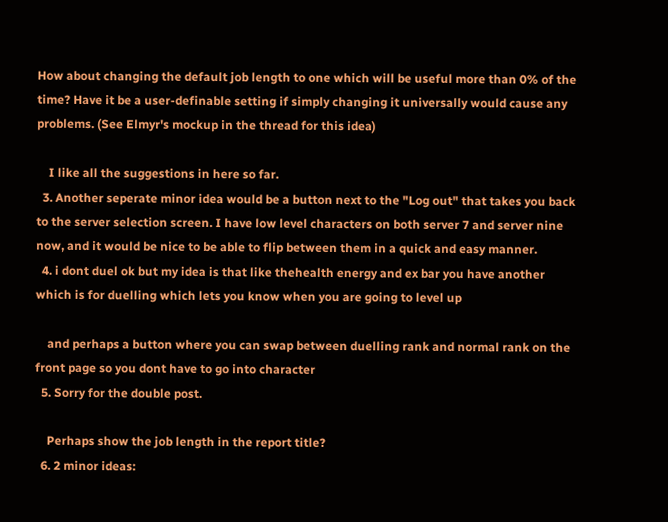How about changing the default job length to one which will be useful more than 0% of the time? Have it be a user-definable setting if simply changing it universally would cause any problems. (See Elmyr's mockup in the thread for this idea)

    I like all the suggestions in here so far.
  3. Another seperate minor idea would be a button next to the "Log out" that takes you back to the server selection screen. I have low level characters on both server 7 and server nine now, and it would be nice to be able to flip between them in a quick and easy manner.
  4. i dont duel ok but my idea is that like thehealth energy and ex bar you have another which is for duelling which lets you know when you are going to level up

    and perhaps a button where you can swap between duelling rank and normal rank on the front page so you dont have to go into character
  5. Sorry for the double post.

    Perhaps show the job length in the report title?
  6. 2 minor ideas: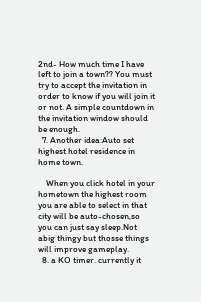2nd- How much time I have left to join a town?? You must try to accept the invitation in order to know if you will join it or not. A simple countdown in the invitation window should be enough.
  7. Another idea:Auto set highest hotel residence in home town.

    When you click hotel in your hometown the highest room you are able to select in that city will be auto-chosen,so you can just say sleep.Not abig thingy but thosse things will improve gameplay.
  8. a KO timer. currently it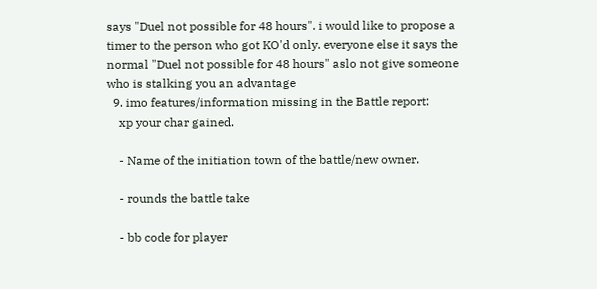says "Duel not possible for 48 hours". i would like to propose a timer to the person who got KO'd only. everyone else it says the normal "Duel not possible for 48 hours" aslo not give someone who is stalking you an advantage
  9. imo features/information missing in the Battle report:
    xp your char gained.

    - Name of the initiation town of the battle/new owner.

    - rounds the battle take

    - bb code for player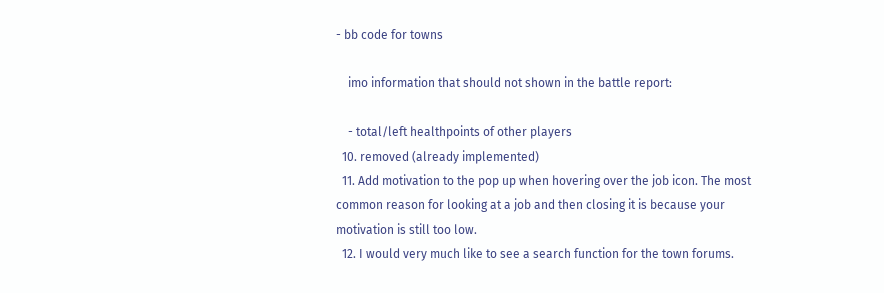- bb code for towns

    imo information that should not shown in the battle report:

    - total/left healthpoints of other players
  10. removed (already implemented)
  11. Add motivation to the pop up when hovering over the job icon. The most common reason for looking at a job and then closing it is because your motivation is still too low.
  12. I would very much like to see a search function for the town forums.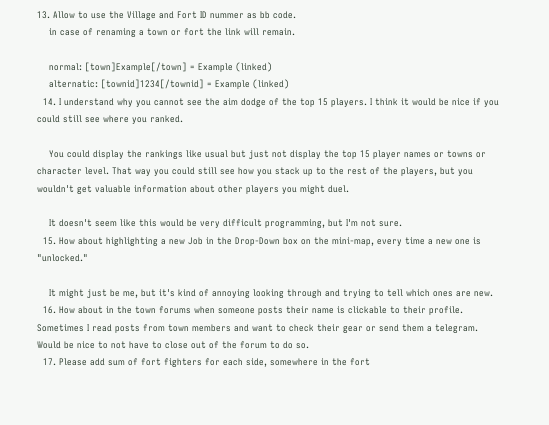13. Allow to use the Village and Fort ID nummer as bb code.
    in case of renaming a town or fort the link will remain.

    normal: [town]Example[/town] = Example (linked)
    alternatic: [townid]1234[/townid] = Example (linked)
  14. I understand why you cannot see the aim dodge of the top 15 players. I think it would be nice if you could still see where you ranked.

    You could display the rankings like usual but just not display the top 15 player names or towns or character level. That way you could still see how you stack up to the rest of the players, but you wouldn't get valuable information about other players you might duel.

    It doesn't seem like this would be very difficult programming, but I'm not sure.
  15. How about highlighting a new Job in the Drop-Down box on the mini-map, every time a new one is "unlocked."

    It might just be me, but it's kind of annoying looking through and trying to tell which ones are new.
  16. How about in the town forums when someone posts their name is clickable to their profile. Sometimes I read posts from town members and want to check their gear or send them a telegram. Would be nice to not have to close out of the forum to do so.
  17. Please add sum of fort fighters for each side, somewhere in the fort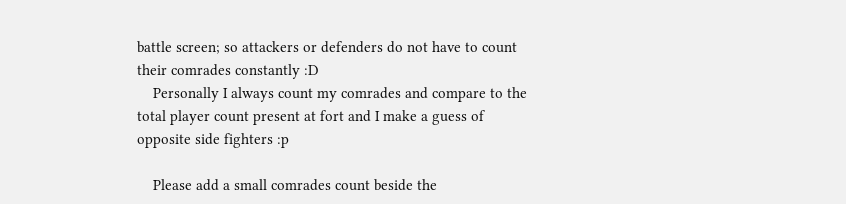battle screen; so attackers or defenders do not have to count their comrades constantly :D
    Personally I always count my comrades and compare to the total player count present at fort and I make a guess of opposite side fighters :p

    Please add a small comrades count beside the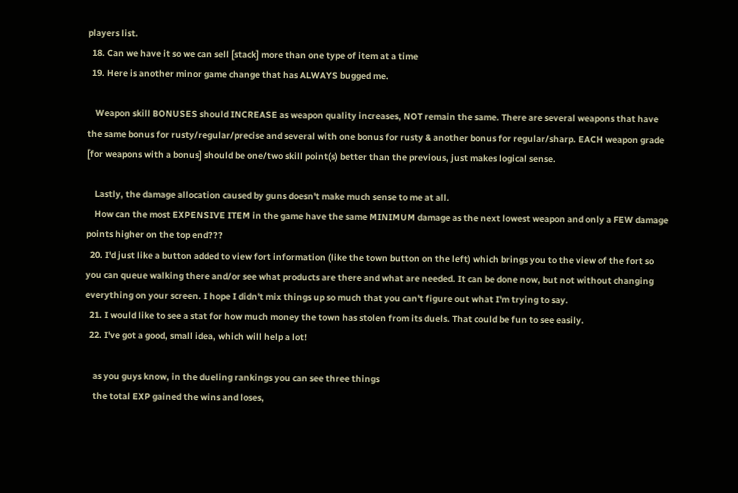players list.
  18. Can we have it so we can sell [stack] more than one type of item at a time
  19. Here is another minor game change that has ALWAYS bugged me.

    Weapon skill BONUSES should INCREASE as weapon quality increases, NOT remain the same. There are several weapons that have the same bonus for rusty/regular/precise and several with one bonus for rusty & another bonus for regular/sharp. EACH weapon grade [for weapons with a bonus] should be one/two skill point(s) better than the previous, just makes logical sense.

    Lastly, the damage allocation caused by guns doesn't make much sense to me at all.
    How can the most EXPENSIVE ITEM in the game have the same MINIMUM damage as the next lowest weapon and only a FEW damage points higher on the top end???
  20. I'd just like a button added to view fort information (like the town button on the left) which brings you to the view of the fort so you can queue walking there and/or see what products are there and what are needed. It can be done now, but not without changing everything on your screen. I hope I didn't mix things up so much that you can't figure out what I'm trying to say.
  21. I would like to see a stat for how much money the town has stolen from its duels. That could be fun to see easily.
  22. I've got a good, small idea, which will help a lot!

    as you guys know, in the dueling rankings you can see three things
    the total EXP gained the wins and loses,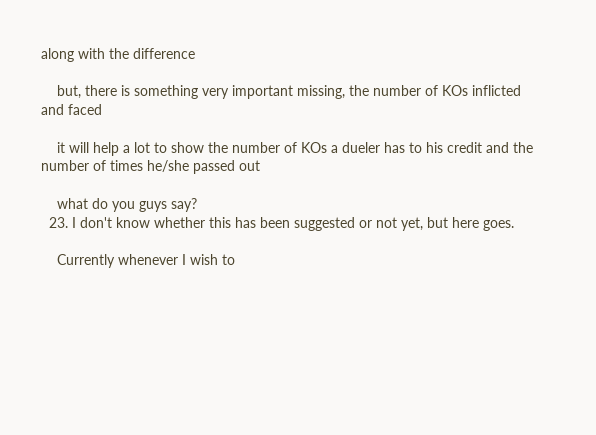along with the difference

    but, there is something very important missing, the number of KOs inflicted and faced

    it will help a lot to show the number of KOs a dueler has to his credit and the number of times he/she passed out

    what do you guys say?
  23. I don't know whether this has been suggested or not yet, but here goes.

    Currently whenever I wish to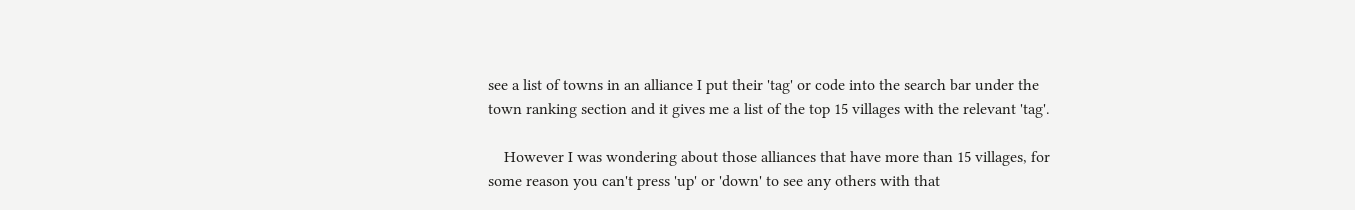see a list of towns in an alliance I put their 'tag' or code into the search bar under the town ranking section and it gives me a list of the top 15 villages with the relevant 'tag'.

    However I was wondering about those alliances that have more than 15 villages, for some reason you can't press 'up' or 'down' to see any others with that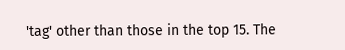'tag' other than those in the top 15. The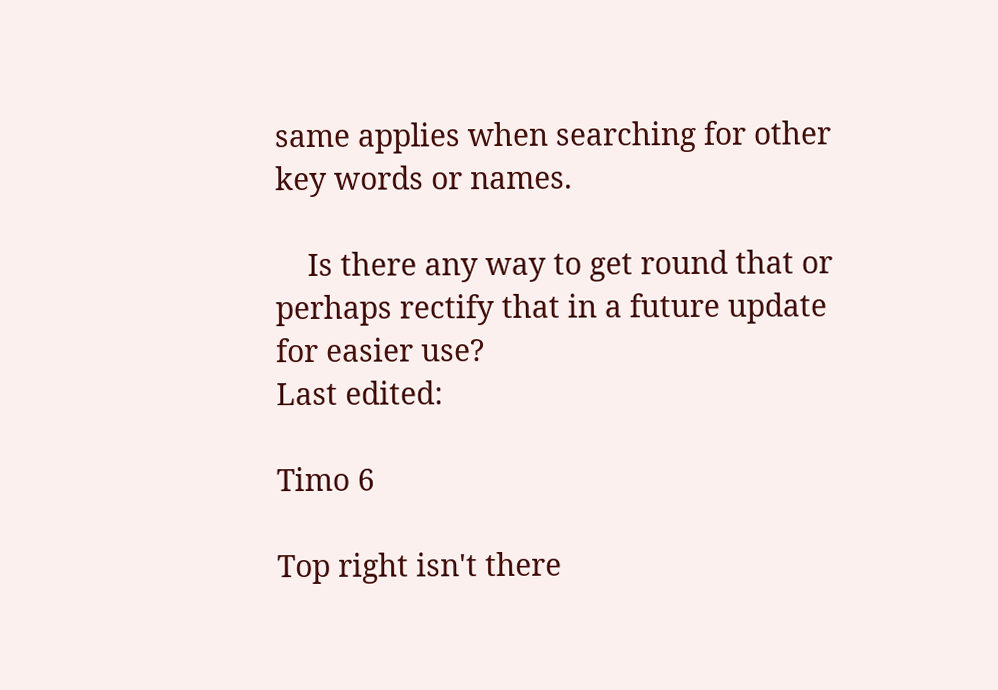same applies when searching for other key words or names.

    Is there any way to get round that or perhaps rectify that in a future update for easier use?
Last edited:

Timo 6

Top right isn't there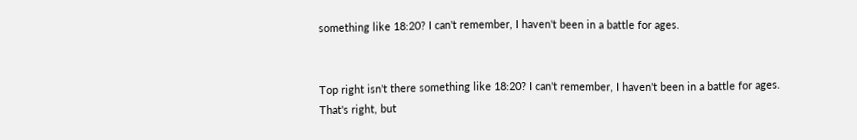something like 18:20? I can't remember, I haven't been in a battle for ages.


Top right isn't there something like 18:20? I can't remember, I haven't been in a battle for ages.
That's right, but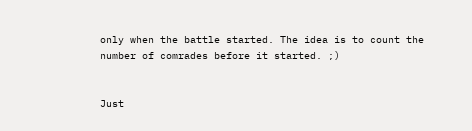only when the battle started. The idea is to count the number of comrades before it started. ;)


Just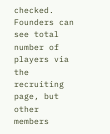checked. Founders can see total number of players via the recruiting page, but other members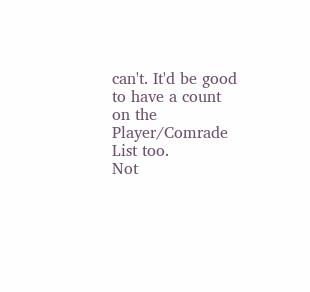can't. It'd be good to have a count on the Player/Comrade List too.
Not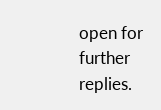open for further replies.